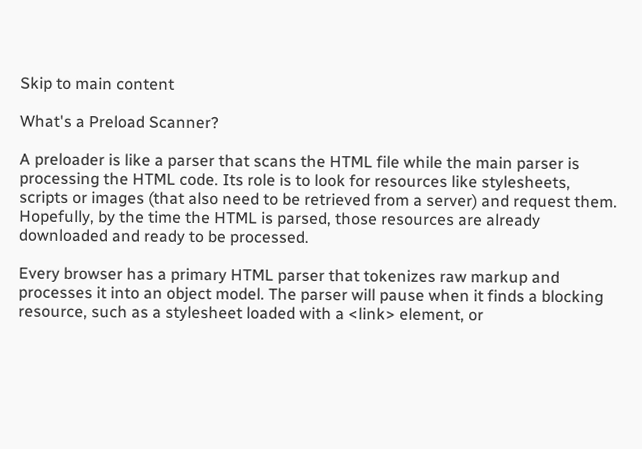Skip to main content

What's a Preload Scanner?

A preloader is like a parser that scans the HTML file while the main parser is processing the HTML code. Its role is to look for resources like stylesheets, scripts or images (that also need to be retrieved from a server) and request them. Hopefully, by the time the HTML is parsed, those resources are already downloaded and ready to be processed.

Every browser has a primary HTML parser that tokenizes raw markup and processes it into an object model. The parser will pause when it finds a blocking resource, such as a stylesheet loaded with a <link> element, or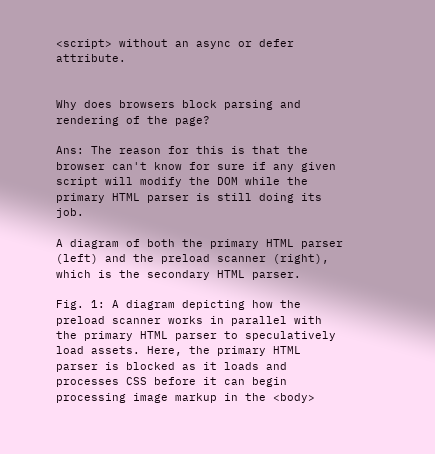<script> without an async or defer attribute.


Why does browsers block parsing and rendering of the page?

Ans: The reason for this is that the browser can't know for sure if any given script will modify the DOM while the primary HTML parser is still doing its job.

A diagram of both the primary HTML parser (left) and the preload scanner (right), which is the secondary HTML parser.

Fig. 1: A diagram depicting how the preload scanner works in parallel with the primary HTML parser to speculatively load assets. Here, the primary HTML parser is blocked as it loads and processes CSS before it can begin processing image markup in the <body>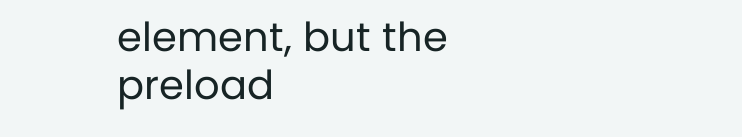element, but the preload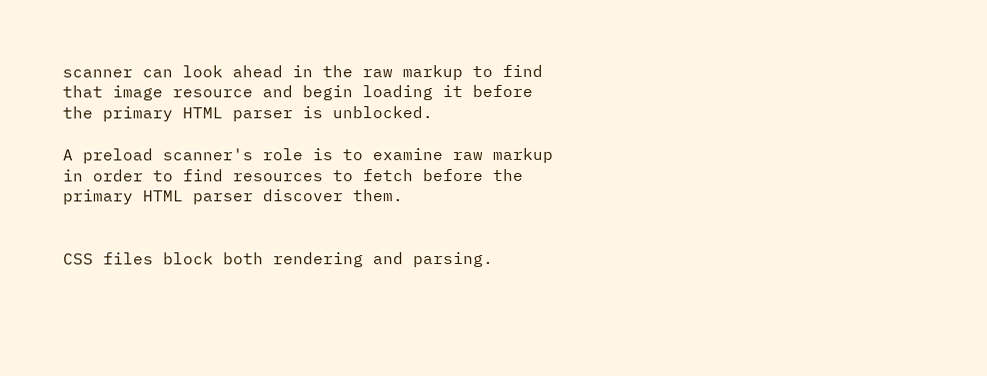scanner can look ahead in the raw markup to find that image resource and begin loading it before the primary HTML parser is unblocked.

A preload scanner's role is to examine raw markup in order to find resources to fetch before the primary HTML parser discover them.


CSS files block both rendering and parsing.